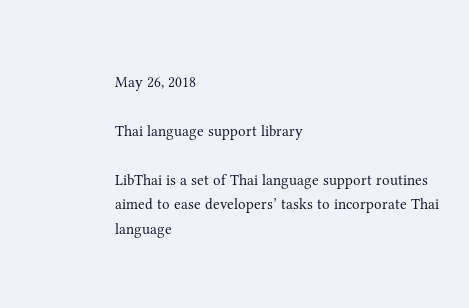May 26, 2018

Thai language support library

LibThai is a set of Thai language support routines aimed to ease developers’ tasks to incorporate Thai language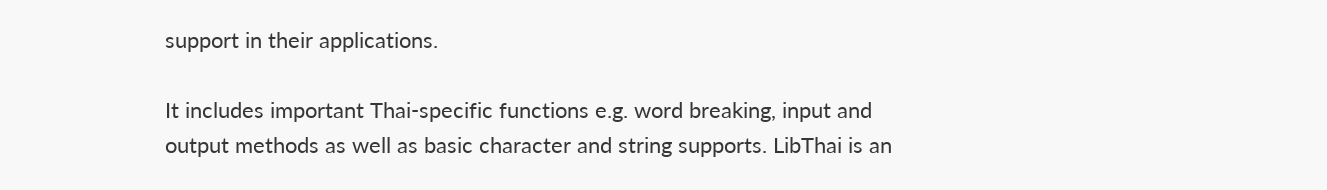support in their applications.

It includes important Thai-specific functions e.g. word breaking, input and output methods as well as basic character and string supports. LibThai is an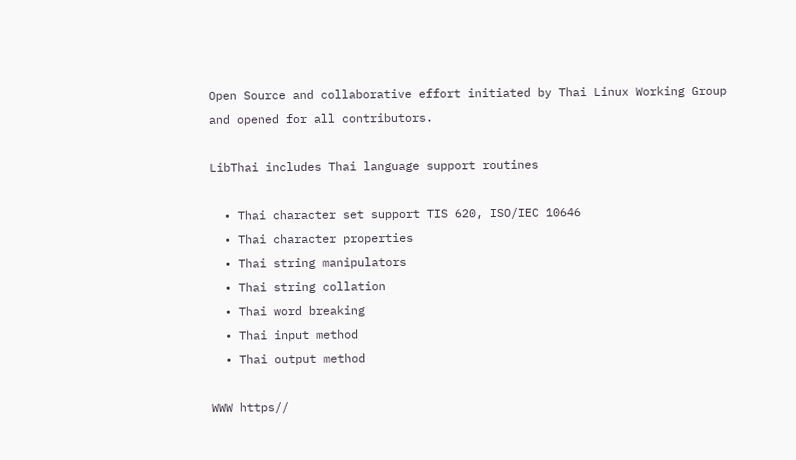Open Source and collaborative effort initiated by Thai Linux Working Group and opened for all contributors.

LibThai includes Thai language support routines

  • Thai character set support TIS 620, ISO/IEC 10646
  • Thai character properties
  • Thai string manipulators
  • Thai string collation
  • Thai word breaking
  • Thai input method
  • Thai output method

WWW https//